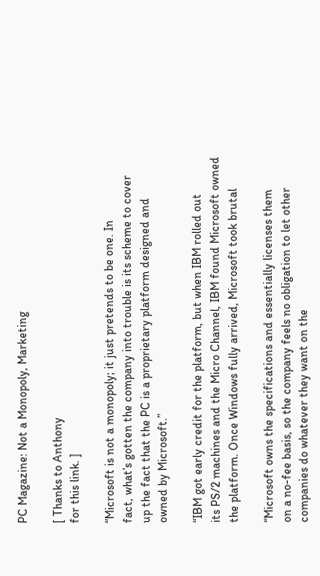PC Magazine: Not a Monopoly, Marketing

[ Thanks to Anthony
for this link. ]

“Microsoft is not a monopoly; it just pretends to be one. In
fact, what’s gotten the company into trouble is its scheme to cover
up the fact that the PC is a proprietary platform designed and
owned by Microsoft.”

“IBM got early credit for the platform, but when IBM rolled out
its PS/2 machines and the Micro Channel, IBM found Microsoft owned
the platform. Once Windows fully arrived, Microsoft took brutal

“Microsoft owns the specifications and essentially licenses them
on a no-fee basis, so the company feels no obligation to let other
companies do whatever they want on the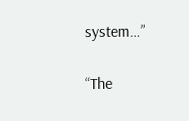system…”

“The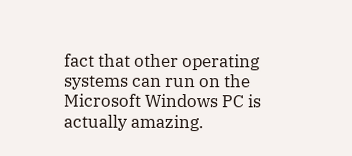fact that other operating systems can run on the
Microsoft Windows PC is actually amazing.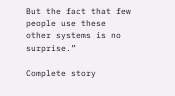But the fact that few
people use these other systems is no surprise.”

Complete story